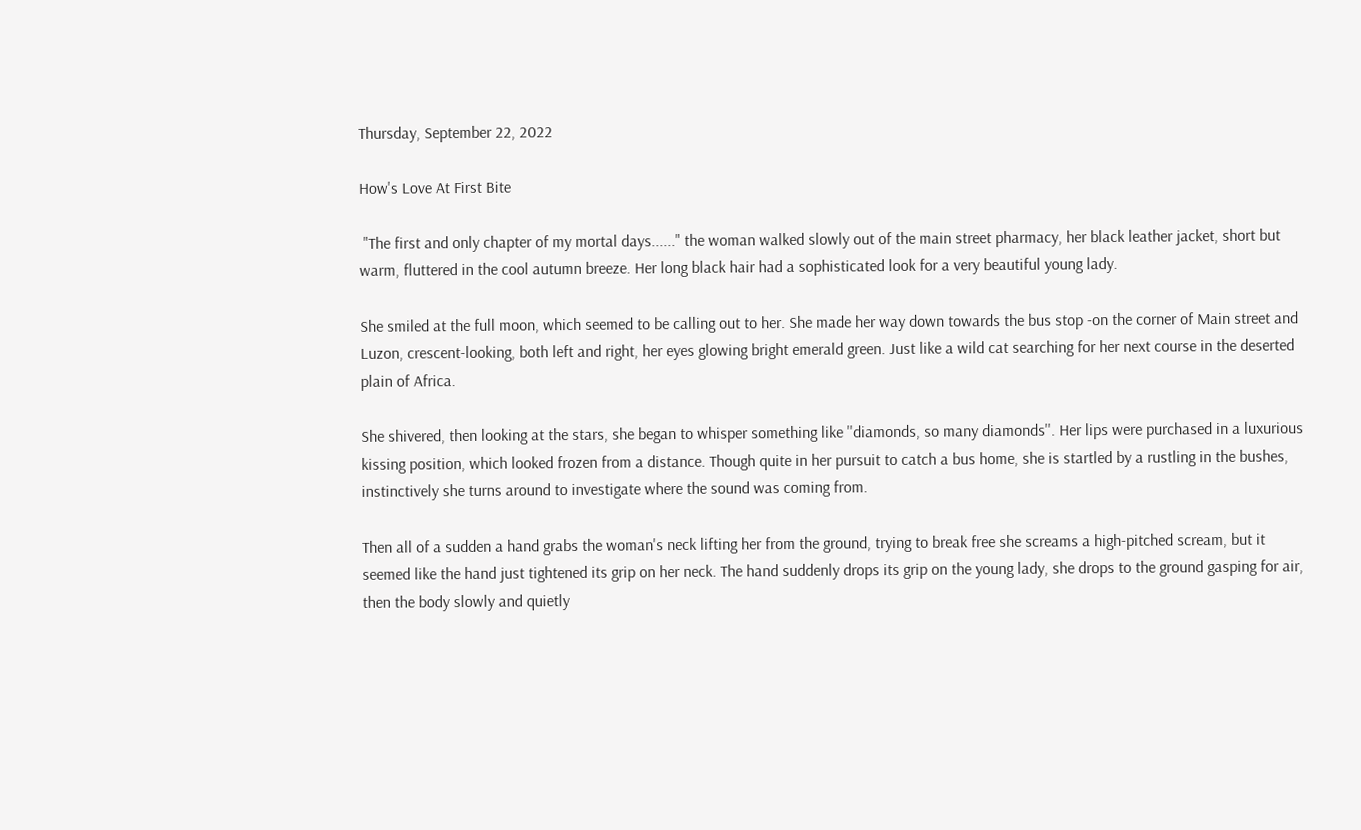Thursday, September 22, 2022

How's Love At First Bite

 "The first and only chapter of my mortal days......" the woman walked slowly out of the main street pharmacy, her black leather jacket, short but warm, fluttered in the cool autumn breeze. Her long black hair had a sophisticated look for a very beautiful young lady.

She smiled at the full moon, which seemed to be calling out to her. She made her way down towards the bus stop -on the corner of Main street and Luzon, crescent-looking, both left and right, her eyes glowing bright emerald green. Just like a wild cat searching for her next course in the deserted plain of Africa.

She shivered, then looking at the stars, she began to whisper something like ''diamonds, so many diamonds''. Her lips were purchased in a luxurious kissing position, which looked frozen from a distance. Though quite in her pursuit to catch a bus home, she is startled by a rustling in the bushes, instinctively she turns around to investigate where the sound was coming from.

Then all of a sudden a hand grabs the woman's neck lifting her from the ground, trying to break free she screams a high-pitched scream, but it seemed like the hand just tightened its grip on her neck. The hand suddenly drops its grip on the young lady, she drops to the ground gasping for air, then the body slowly and quietly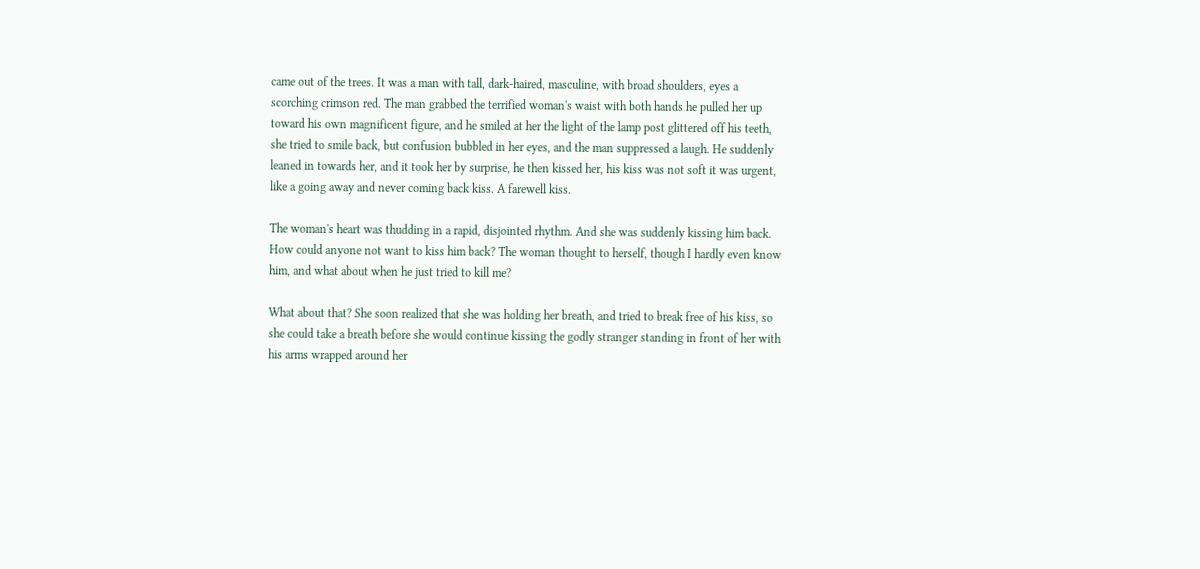came out of the trees. It was a man with tall, dark-haired, masculine, with broad shoulders, eyes a scorching crimson red. The man grabbed the terrified woman's waist with both hands he pulled her up toward his own magnificent figure, and he smiled at her the light of the lamp post glittered off his teeth, she tried to smile back, but confusion bubbled in her eyes, and the man suppressed a laugh. He suddenly leaned in towards her, and it took her by surprise, he then kissed her, his kiss was not soft it was urgent, like a going away and never coming back kiss. A farewell kiss.

The woman's heart was thudding in a rapid, disjointed rhythm. And she was suddenly kissing him back. How could anyone not want to kiss him back? The woman thought to herself, though I hardly even know him, and what about when he just tried to kill me?

What about that? She soon realized that she was holding her breath, and tried to break free of his kiss, so she could take a breath before she would continue kissing the godly stranger standing in front of her with his arms wrapped around her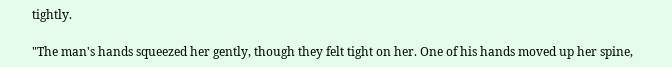tightly.

"The man's hands squeezed her gently, though they felt tight on her. One of his hands moved up her spine,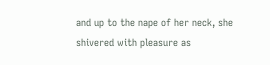and up to the nape of her neck, she shivered with pleasure as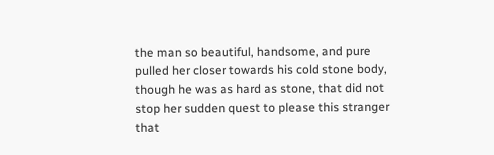the man so beautiful, handsome, and pure pulled her closer towards his cold stone body, though he was as hard as stone, that did not stop her sudden quest to please this stranger that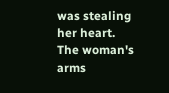was stealing her heart. The woman's arms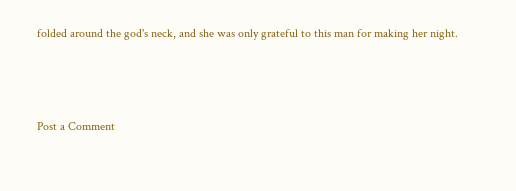folded around the god's neck, and she was only grateful to this man for making her night.




Post a Comment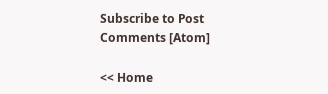Subscribe to Post Comments [Atom]

<< Home